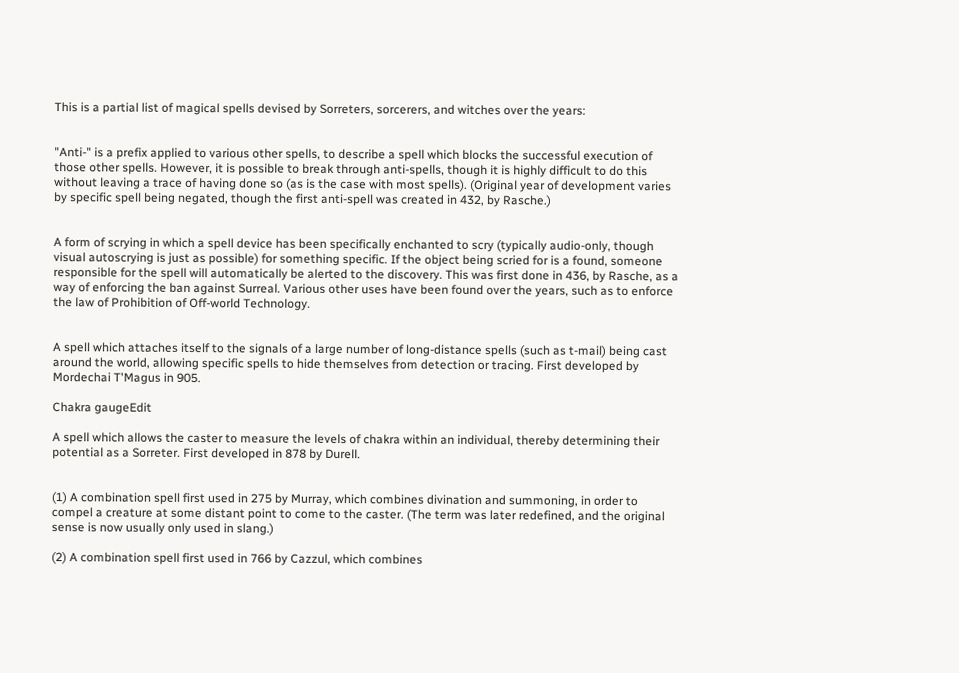This is a partial list of magical spells devised by Sorreters, sorcerers, and witches over the years:


"Anti-" is a prefix applied to various other spells, to describe a spell which blocks the successful execution of those other spells. However, it is possible to break through anti-spells, though it is highly difficult to do this without leaving a trace of having done so (as is the case with most spells). (Original year of development varies by specific spell being negated, though the first anti-spell was created in 432, by Rasche.)


A form of scrying in which a spell device has been specifically enchanted to scry (typically audio-only, though visual autoscrying is just as possible) for something specific. If the object being scried for is a found, someone responsible for the spell will automatically be alerted to the discovery. This was first done in 436, by Rasche, as a way of enforcing the ban against Surreal. Various other uses have been found over the years, such as to enforce the law of Prohibition of Off-world Technology.


A spell which attaches itself to the signals of a large number of long-distance spells (such as t-mail) being cast around the world, allowing specific spells to hide themselves from detection or tracing. First developed by Mordechai T'Magus in 905.

Chakra gaugeEdit

A spell which allows the caster to measure the levels of chakra within an individual, thereby determining their potential as a Sorreter. First developed in 878 by Durell.


(1) A combination spell first used in 275 by Murray, which combines divination and summoning, in order to compel a creature at some distant point to come to the caster. (The term was later redefined, and the original sense is now usually only used in slang.)

(2) A combination spell first used in 766 by Cazzul, which combines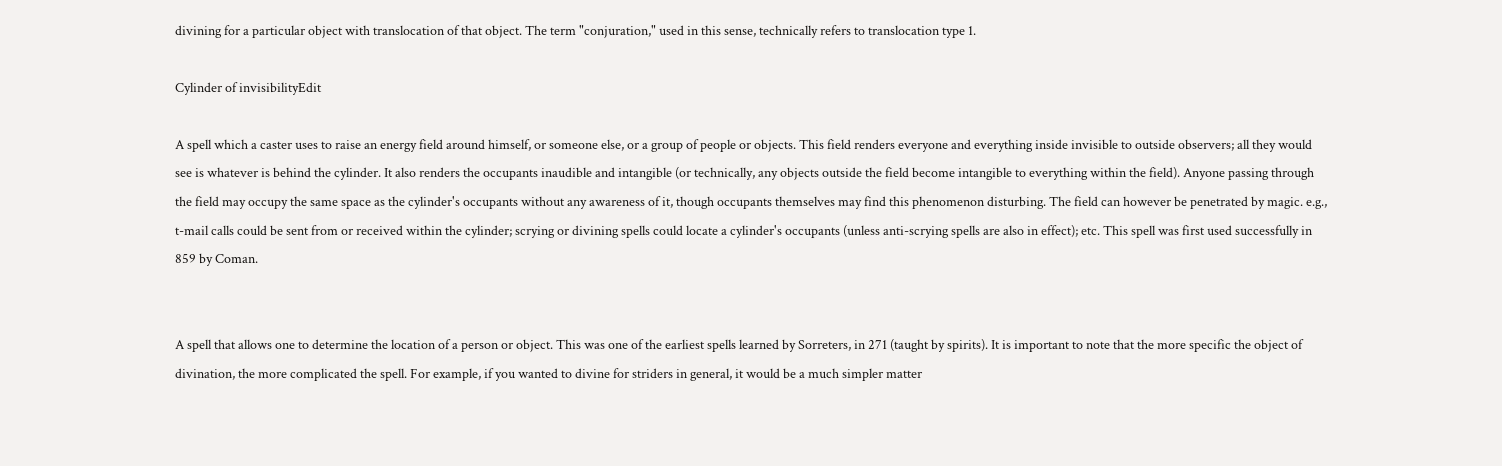divining for a particular object with translocation of that object. The term "conjuration," used in this sense, technically refers to translocation type 1.

Cylinder of invisibilityEdit

A spell which a caster uses to raise an energy field around himself, or someone else, or a group of people or objects. This field renders everyone and everything inside invisible to outside observers; all they would see is whatever is behind the cylinder. It also renders the occupants inaudible and intangible (or technically, any objects outside the field become intangible to everything within the field). Anyone passing through the field may occupy the same space as the cylinder's occupants without any awareness of it, though occupants themselves may find this phenomenon disturbing. The field can however be penetrated by magic. e.g., t-mail calls could be sent from or received within the cylinder; scrying or divining spells could locate a cylinder's occupants (unless anti-scrying spells are also in effect); etc. This spell was first used successfully in 859 by Coman.


A spell that allows one to determine the location of a person or object. This was one of the earliest spells learned by Sorreters, in 271 (taught by spirits). It is important to note that the more specific the object of divination, the more complicated the spell. For example, if you wanted to divine for striders in general, it would be a much simpler matter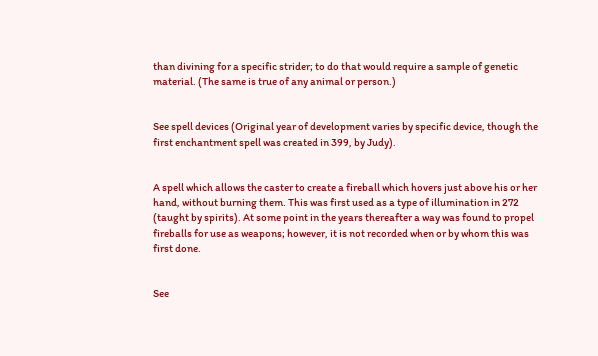than divining for a specific strider; to do that would require a sample of genetic material. (The same is true of any animal or person.)


See spell devices (Original year of development varies by specific device, though the first enchantment spell was created in 399, by Judy).


A spell which allows the caster to create a fireball which hovers just above his or her hand, without burning them. This was first used as a type of illumination in 272 (taught by spirits). At some point in the years thereafter a way was found to propel fireballs for use as weapons; however, it is not recorded when or by whom this was first done.


See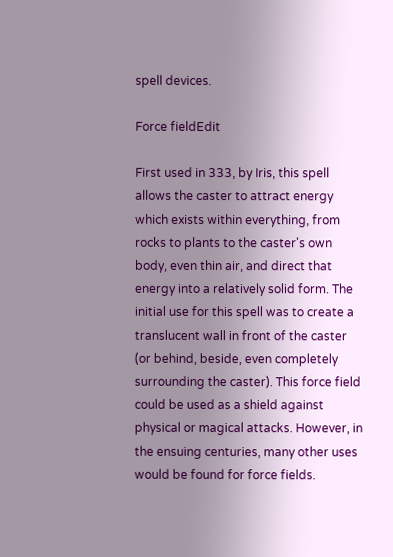spell devices.

Force fieldEdit

First used in 333, by Iris, this spell allows the caster to attract energy which exists within everything, from rocks to plants to the caster's own body, even thin air, and direct that energy into a relatively solid form. The initial use for this spell was to create a translucent wall in front of the caster (or behind, beside, even completely surrounding the caster). This force field could be used as a shield against physical or magical attacks. However, in the ensuing centuries, many other uses would be found for force fields.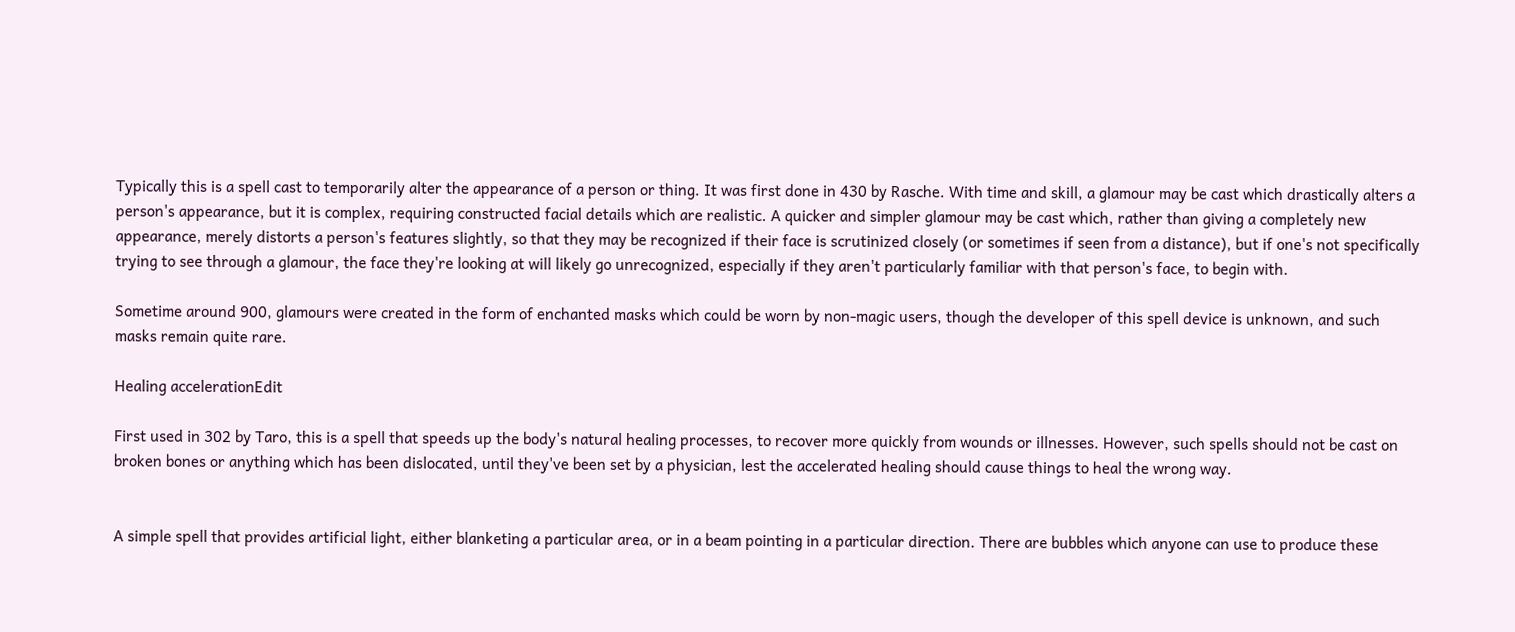Typically this is a spell cast to temporarily alter the appearance of a person or thing. It was first done in 430 by Rasche. With time and skill, a glamour may be cast which drastically alters a person's appearance, but it is complex, requiring constructed facial details which are realistic. A quicker and simpler glamour may be cast which, rather than giving a completely new appearance, merely distorts a person's features slightly, so that they may be recognized if their face is scrutinized closely (or sometimes if seen from a distance), but if one's not specifically trying to see through a glamour, the face they're looking at will likely go unrecognized, especially if they aren't particularly familiar with that person's face, to begin with.

Sometime around 900, glamours were created in the form of enchanted masks which could be worn by non-magic users, though the developer of this spell device is unknown, and such masks remain quite rare.

Healing accelerationEdit

First used in 302 by Taro, this is a spell that speeds up the body's natural healing processes, to recover more quickly from wounds or illnesses. However, such spells should not be cast on broken bones or anything which has been dislocated, until they've been set by a physician, lest the accelerated healing should cause things to heal the wrong way.


A simple spell that provides artificial light, either blanketing a particular area, or in a beam pointing in a particular direction. There are bubbles which anyone can use to produce these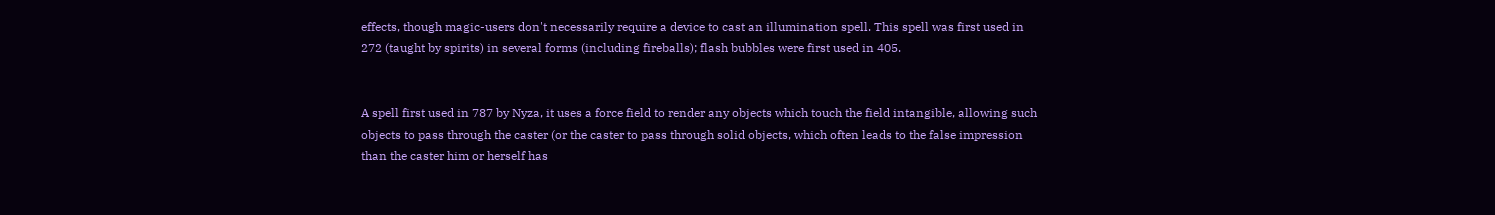effects, though magic-users don't necessarily require a device to cast an illumination spell. This spell was first used in 272 (taught by spirits) in several forms (including fireballs); flash bubbles were first used in 405.


A spell first used in 787 by Nyza, it uses a force field to render any objects which touch the field intangible, allowing such objects to pass through the caster (or the caster to pass through solid objects, which often leads to the false impression than the caster him or herself has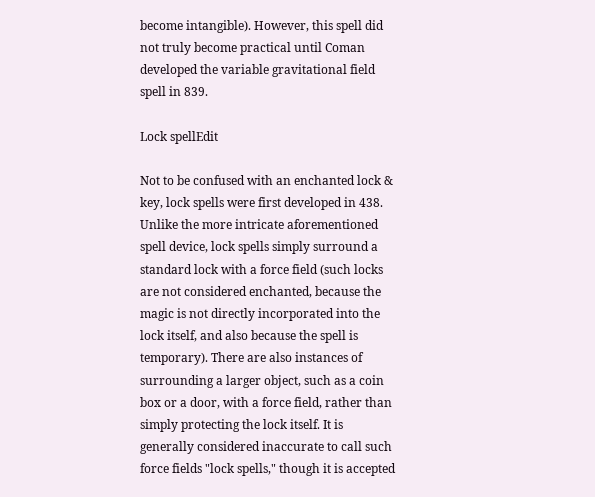become intangible). However, this spell did not truly become practical until Coman developed the variable gravitational field spell in 839.

Lock spellEdit

Not to be confused with an enchanted lock & key, lock spells were first developed in 438. Unlike the more intricate aforementioned spell device, lock spells simply surround a standard lock with a force field (such locks are not considered enchanted, because the magic is not directly incorporated into the lock itself, and also because the spell is temporary). There are also instances of surrounding a larger object, such as a coin box or a door, with a force field, rather than simply protecting the lock itself. It is generally considered inaccurate to call such force fields "lock spells," though it is accepted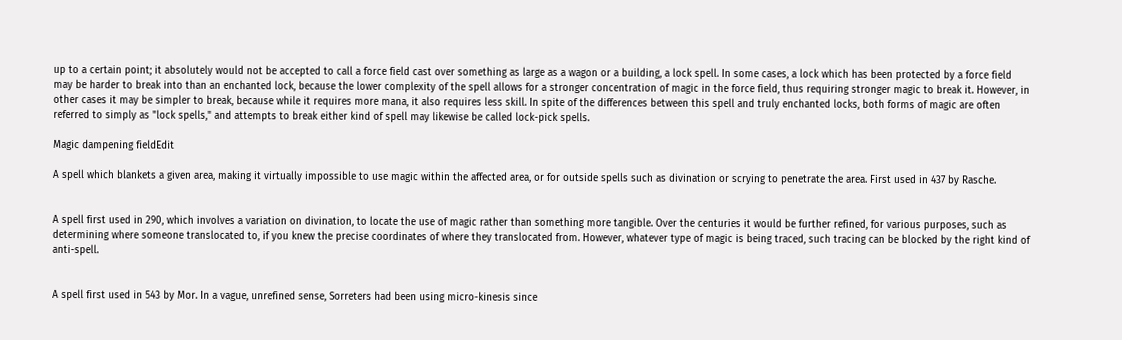up to a certain point; it absolutely would not be accepted to call a force field cast over something as large as a wagon or a building, a lock spell. In some cases, a lock which has been protected by a force field may be harder to break into than an enchanted lock, because the lower complexity of the spell allows for a stronger concentration of magic in the force field, thus requiring stronger magic to break it. However, in other cases it may be simpler to break, because while it requires more mana, it also requires less skill. In spite of the differences between this spell and truly enchanted locks, both forms of magic are often referred to simply as "lock spells," and attempts to break either kind of spell may likewise be called lock-pick spells.

Magic dampening fieldEdit

A spell which blankets a given area, making it virtually impossible to use magic within the affected area, or for outside spells such as divination or scrying to penetrate the area. First used in 437 by Rasche.


A spell first used in 290, which involves a variation on divination, to locate the use of magic rather than something more tangible. Over the centuries it would be further refined, for various purposes, such as determining where someone translocated to, if you knew the precise coordinates of where they translocated from. However, whatever type of magic is being traced, such tracing can be blocked by the right kind of anti-spell.


A spell first used in 543 by Mor. In a vague, unrefined sense, Sorreters had been using micro-kinesis since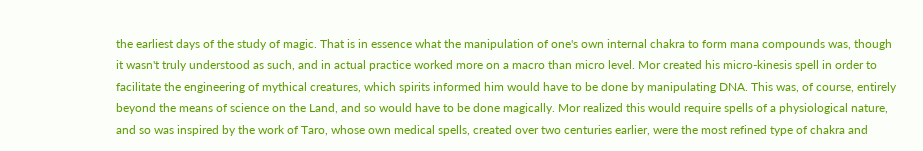the earliest days of the study of magic. That is in essence what the manipulation of one's own internal chakra to form mana compounds was, though it wasn't truly understood as such, and in actual practice worked more on a macro than micro level. Mor created his micro-kinesis spell in order to facilitate the engineering of mythical creatures, which spirits informed him would have to be done by manipulating DNA. This was, of course, entirely beyond the means of science on the Land, and so would have to be done magically. Mor realized this would require spells of a physiological nature, and so was inspired by the work of Taro, whose own medical spells, created over two centuries earlier, were the most refined type of chakra and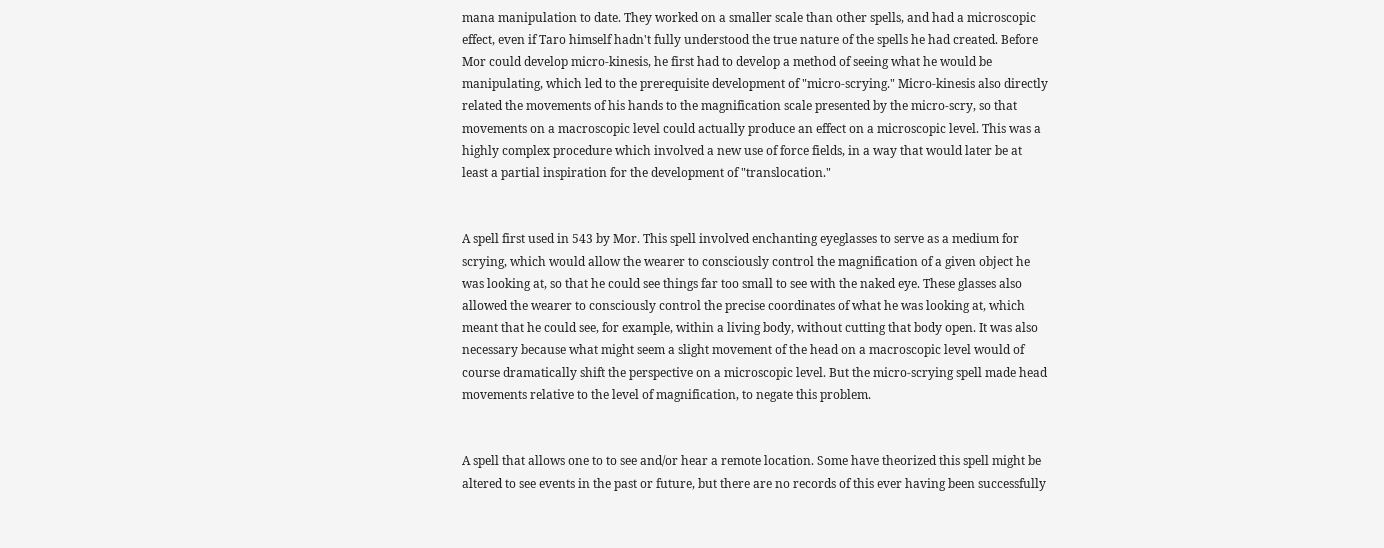mana manipulation to date. They worked on a smaller scale than other spells, and had a microscopic effect, even if Taro himself hadn't fully understood the true nature of the spells he had created. Before Mor could develop micro-kinesis, he first had to develop a method of seeing what he would be manipulating, which led to the prerequisite development of "micro-scrying." Micro-kinesis also directly related the movements of his hands to the magnification scale presented by the micro-scry, so that movements on a macroscopic level could actually produce an effect on a microscopic level. This was a highly complex procedure which involved a new use of force fields, in a way that would later be at least a partial inspiration for the development of "translocation."


A spell first used in 543 by Mor. This spell involved enchanting eyeglasses to serve as a medium for scrying, which would allow the wearer to consciously control the magnification of a given object he was looking at, so that he could see things far too small to see with the naked eye. These glasses also allowed the wearer to consciously control the precise coordinates of what he was looking at, which meant that he could see, for example, within a living body, without cutting that body open. It was also necessary because what might seem a slight movement of the head on a macroscopic level would of course dramatically shift the perspective on a microscopic level. But the micro-scrying spell made head movements relative to the level of magnification, to negate this problem.


A spell that allows one to to see and/or hear a remote location. Some have theorized this spell might be altered to see events in the past or future, but there are no records of this ever having been successfully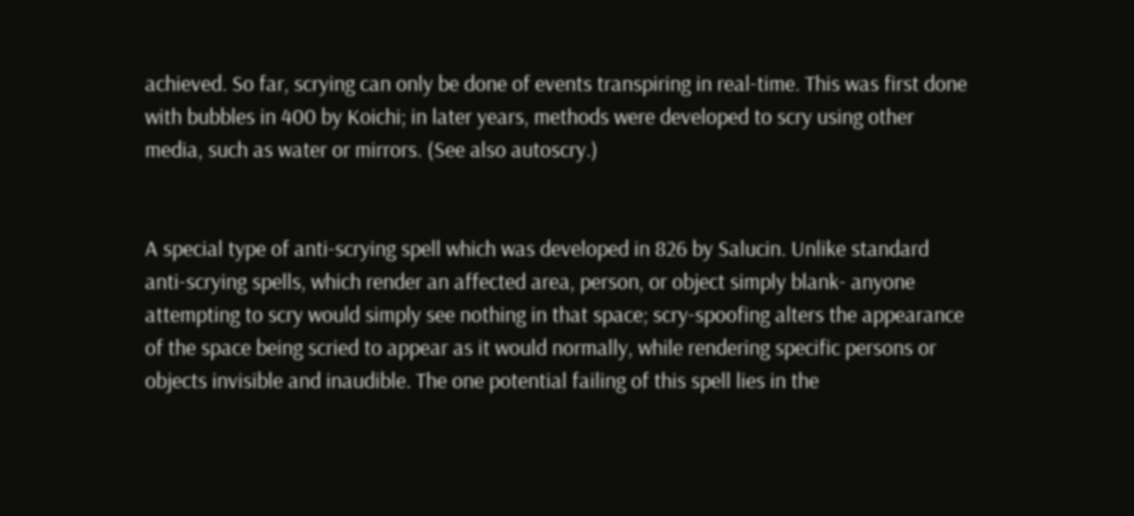achieved. So far, scrying can only be done of events transpiring in real-time. This was first done with bubbles in 400 by Koichi; in later years, methods were developed to scry using other media, such as water or mirrors. (See also autoscry.)


A special type of anti-scrying spell which was developed in 826 by Salucin. Unlike standard anti-scrying spells, which render an affected area, person, or object simply blank- anyone attempting to scry would simply see nothing in that space; scry-spoofing alters the appearance of the space being scried to appear as it would normally, while rendering specific persons or objects invisible and inaudible. The one potential failing of this spell lies in the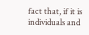fact that, if it is individuals and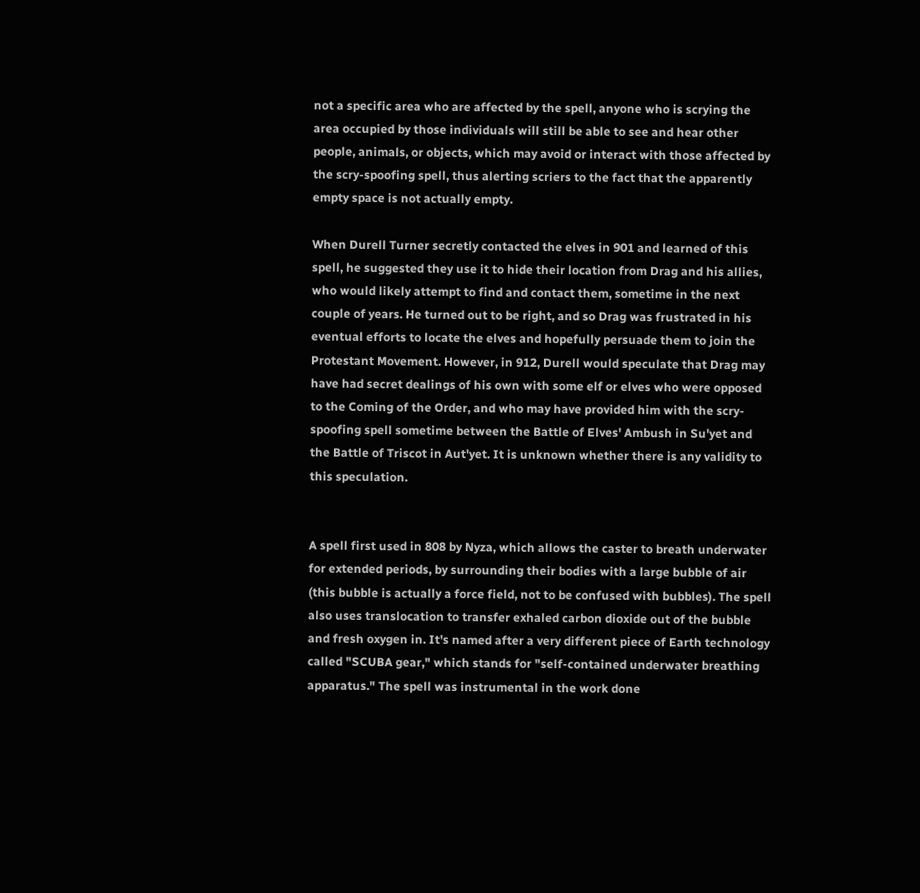not a specific area who are affected by the spell, anyone who is scrying the area occupied by those individuals will still be able to see and hear other people, animals, or objects, which may avoid or interact with those affected by the scry-spoofing spell, thus alerting scriers to the fact that the apparently empty space is not actually empty.

When Durell Turner secretly contacted the elves in 901 and learned of this spell, he suggested they use it to hide their location from Drag and his allies, who would likely attempt to find and contact them, sometime in the next couple of years. He turned out to be right, and so Drag was frustrated in his eventual efforts to locate the elves and hopefully persuade them to join the Protestant Movement. However, in 912, Durell would speculate that Drag may have had secret dealings of his own with some elf or elves who were opposed to the Coming of the Order, and who may have provided him with the scry-spoofing spell sometime between the Battle of Elves' Ambush in Su'yet and the Battle of Triscot in Aut'yet. It is unknown whether there is any validity to this speculation.


A spell first used in 808 by Nyza, which allows the caster to breath underwater for extended periods, by surrounding their bodies with a large bubble of air (this bubble is actually a force field, not to be confused with bubbles). The spell also uses translocation to transfer exhaled carbon dioxide out of the bubble and fresh oxygen in. It's named after a very different piece of Earth technology called "SCUBA gear," which stands for "self-contained underwater breathing apparatus." The spell was instrumental in the work done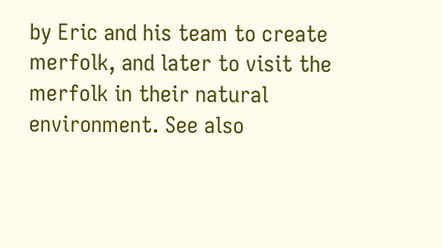by Eric and his team to create merfolk, and later to visit the merfolk in their natural environment. See also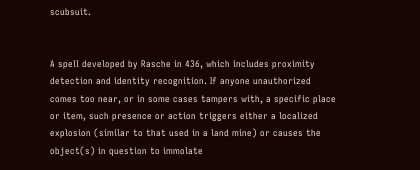scubsuit.


A spell developed by Rasche in 436, which includes proximity detection and identity recognition. If anyone unauthorized comes too near, or in some cases tampers with, a specific place or item, such presence or action triggers either a localized explosion (similar to that used in a land mine) or causes the object(s) in question to immolate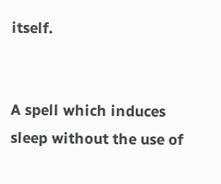itself.


A spell which induces sleep without the use of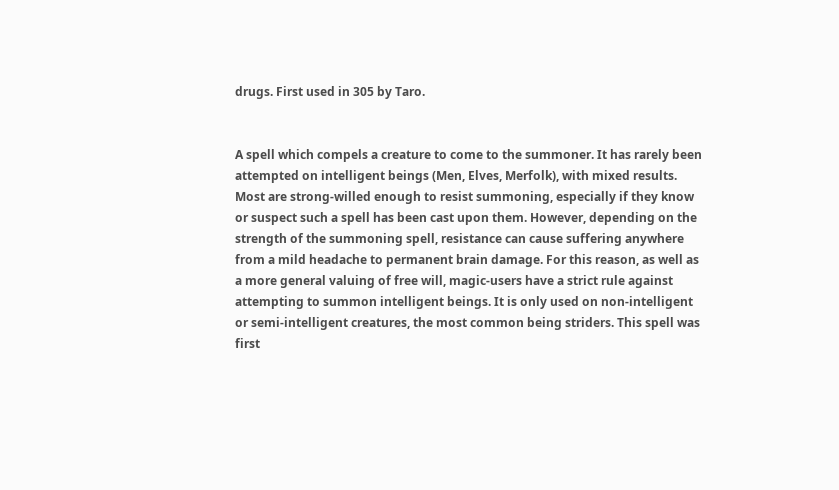drugs. First used in 305 by Taro.


A spell which compels a creature to come to the summoner. It has rarely been attempted on intelligent beings (Men, Elves, Merfolk), with mixed results. Most are strong-willed enough to resist summoning, especially if they know or suspect such a spell has been cast upon them. However, depending on the strength of the summoning spell, resistance can cause suffering anywhere from a mild headache to permanent brain damage. For this reason, as well as a more general valuing of free will, magic-users have a strict rule against attempting to summon intelligent beings. It is only used on non-intelligent or semi-intelligent creatures, the most common being striders. This spell was first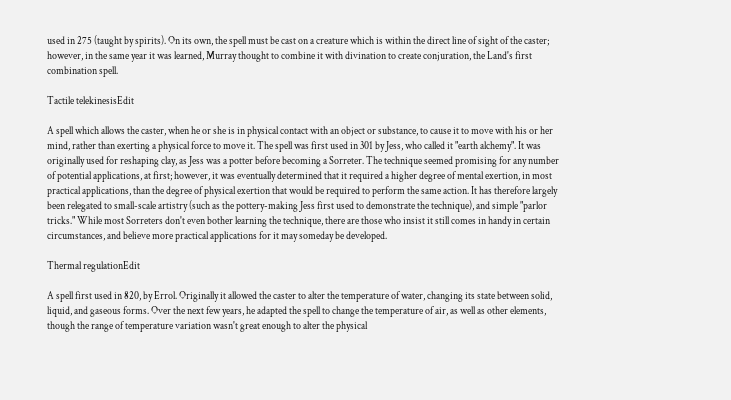used in 275 (taught by spirits). On its own, the spell must be cast on a creature which is within the direct line of sight of the caster; however, in the same year it was learned, Murray thought to combine it with divination to create conjuration, the Land's first combination spell.

Tactile telekinesisEdit

A spell which allows the caster, when he or she is in physical contact with an object or substance, to cause it to move with his or her mind, rather than exerting a physical force to move it. The spell was first used in 301 by Jess, who called it "earth alchemy". It was originally used for reshaping clay, as Jess was a potter before becoming a Sorreter. The technique seemed promising for any number of potential applications, at first; however, it was eventually determined that it required a higher degree of mental exertion, in most practical applications, than the degree of physical exertion that would be required to perform the same action. It has therefore largely been relegated to small-scale artistry (such as the pottery-making Jess first used to demonstrate the technique), and simple "parlor tricks." While most Sorreters don't even bother learning the technique, there are those who insist it still comes in handy in certain circumstances, and believe more practical applications for it may someday be developed.

Thermal regulationEdit

A spell first used in 820, by Errol. Originally it allowed the caster to alter the temperature of water, changing its state between solid, liquid, and gaseous forms. Over the next few years, he adapted the spell to change the temperature of air, as well as other elements, though the range of temperature variation wasn't great enough to alter the physical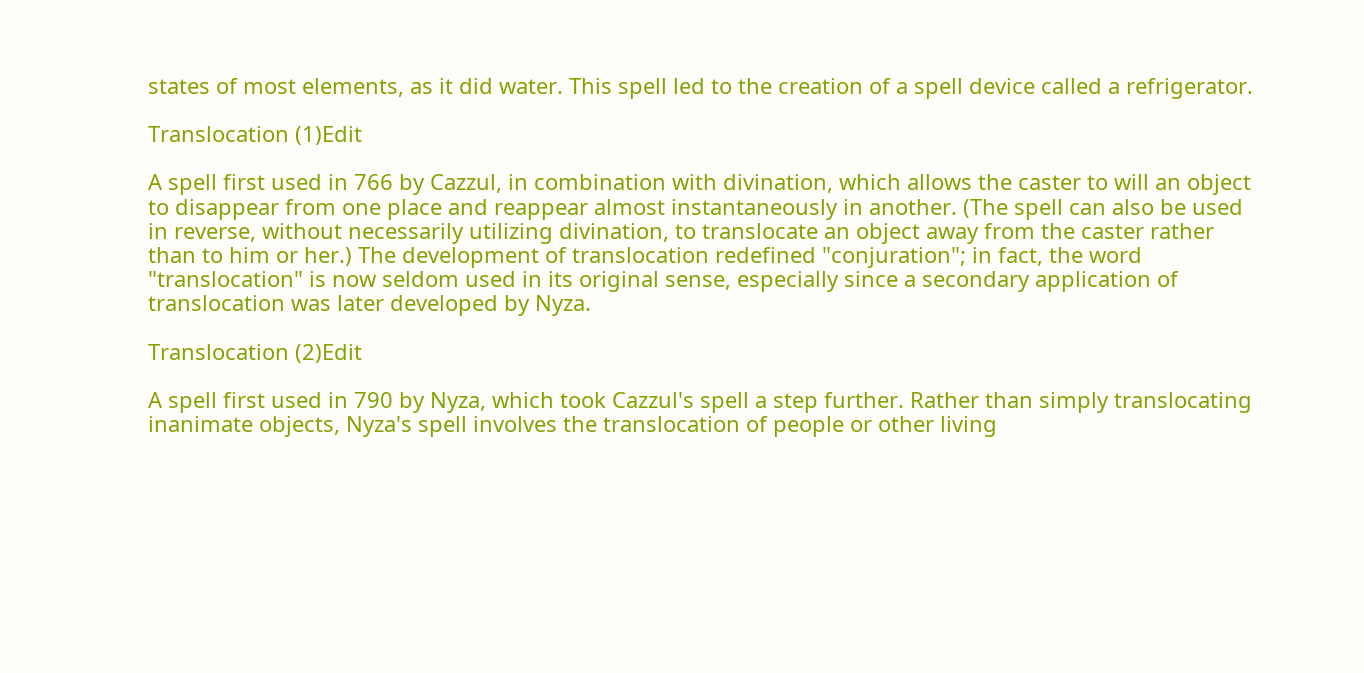states of most elements, as it did water. This spell led to the creation of a spell device called a refrigerator.

Translocation (1)Edit

A spell first used in 766 by Cazzul, in combination with divination, which allows the caster to will an object to disappear from one place and reappear almost instantaneously in another. (The spell can also be used in reverse, without necessarily utilizing divination, to translocate an object away from the caster rather than to him or her.) The development of translocation redefined "conjuration"; in fact, the word "translocation" is now seldom used in its original sense, especially since a secondary application of translocation was later developed by Nyza.

Translocation (2)Edit

A spell first used in 790 by Nyza, which took Cazzul's spell a step further. Rather than simply translocating inanimate objects, Nyza's spell involves the translocation of people or other living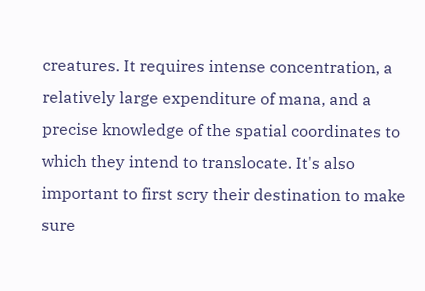creatures. It requires intense concentration, a relatively large expenditure of mana, and a precise knowledge of the spatial coordinates to which they intend to translocate. It's also important to first scry their destination to make sure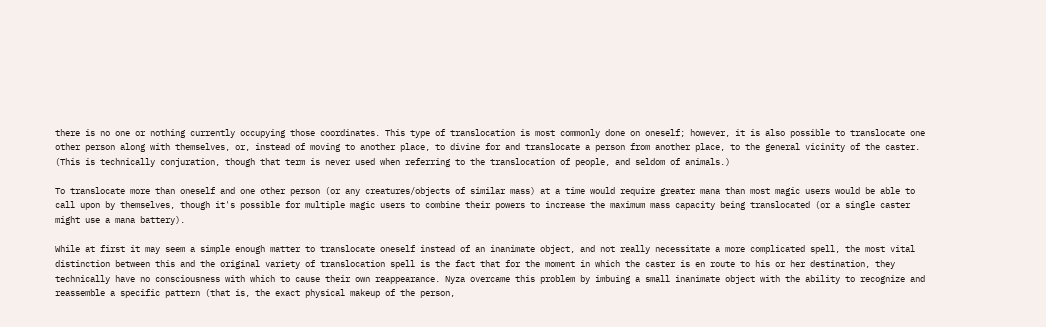there is no one or nothing currently occupying those coordinates. This type of translocation is most commonly done on oneself; however, it is also possible to translocate one other person along with themselves, or, instead of moving to another place, to divine for and translocate a person from another place, to the general vicinity of the caster. (This is technically conjuration, though that term is never used when referring to the translocation of people, and seldom of animals.)

To translocate more than oneself and one other person (or any creatures/objects of similar mass) at a time would require greater mana than most magic users would be able to call upon by themselves, though it's possible for multiple magic users to combine their powers to increase the maximum mass capacity being translocated (or a single caster might use a mana battery).

While at first it may seem a simple enough matter to translocate oneself instead of an inanimate object, and not really necessitate a more complicated spell, the most vital distinction between this and the original variety of translocation spell is the fact that for the moment in which the caster is en route to his or her destination, they technically have no consciousness with which to cause their own reappearance. Nyza overcame this problem by imbuing a small inanimate object with the ability to recognize and reassemble a specific pattern (that is, the exact physical makeup of the person,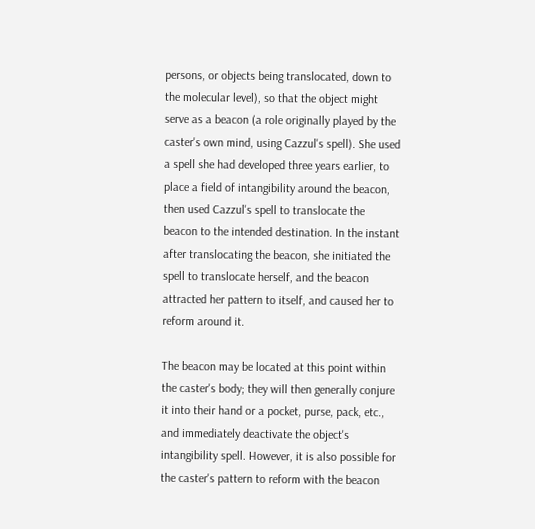persons, or objects being translocated, down to the molecular level), so that the object might serve as a beacon (a role originally played by the caster's own mind, using Cazzul's spell). She used a spell she had developed three years earlier, to place a field of intangibility around the beacon, then used Cazzul's spell to translocate the beacon to the intended destination. In the instant after translocating the beacon, she initiated the spell to translocate herself, and the beacon attracted her pattern to itself, and caused her to reform around it.

The beacon may be located at this point within the caster's body; they will then generally conjure it into their hand or a pocket, purse, pack, etc., and immediately deactivate the object's intangibility spell. However, it is also possible for the caster's pattern to reform with the beacon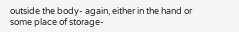outside the body- again, either in the hand or some place of storage-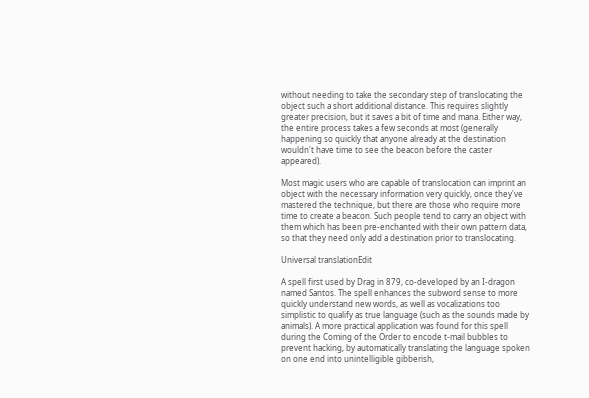without needing to take the secondary step of translocating the object such a short additional distance. This requires slightly greater precision, but it saves a bit of time and mana. Either way, the entire process takes a few seconds at most (generally happening so quickly that anyone already at the destination wouldn't have time to see the beacon before the caster appeared).

Most magic users who are capable of translocation can imprint an object with the necessary information very quickly, once they've mastered the technique, but there are those who require more time to create a beacon. Such people tend to carry an object with them which has been pre-enchanted with their own pattern data, so that they need only add a destination prior to translocating.

Universal translationEdit

A spell first used by Drag in 879, co-developed by an I-dragon named Santos. The spell enhances the subword sense to more quickly understand new words, as well as vocalizations too simplistic to qualify as true language (such as the sounds made by animals). A more practical application was found for this spell during the Coming of the Order to encode t-mail bubbles to prevent hacking, by automatically translating the language spoken on one end into unintelligible gibberish,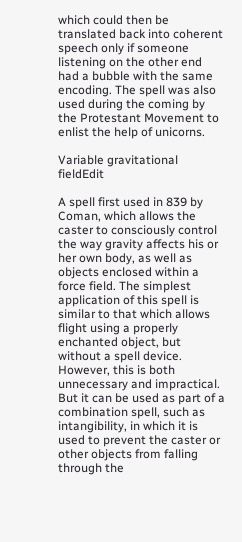which could then be translated back into coherent speech only if someone listening on the other end had a bubble with the same encoding. The spell was also used during the coming by the Protestant Movement to enlist the help of unicorns.

Variable gravitational fieldEdit

A spell first used in 839 by Coman, which allows the caster to consciously control the way gravity affects his or her own body, as well as objects enclosed within a force field. The simplest application of this spell is similar to that which allows flight using a properly enchanted object, but without a spell device. However, this is both unnecessary and impractical. But it can be used as part of a combination spell, such as intangibility, in which it is used to prevent the caster or other objects from falling through the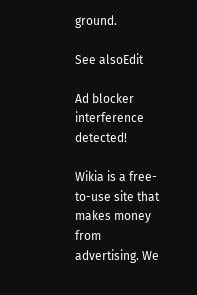ground.

See alsoEdit

Ad blocker interference detected!

Wikia is a free-to-use site that makes money from advertising. We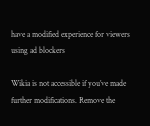have a modified experience for viewers using ad blockers

Wikia is not accessible if you’ve made further modifications. Remove the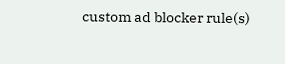custom ad blocker rule(s)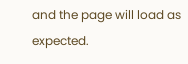and the page will load as expected.